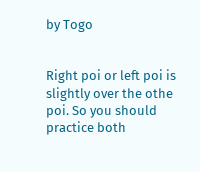by Togo


Right poi or left poi is slightly over the othe poi. So you should practice both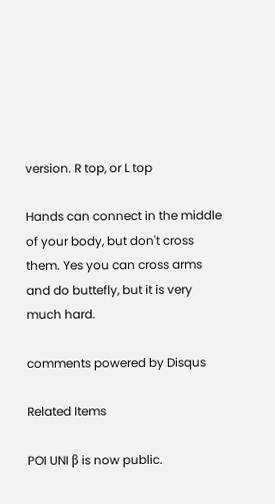version. R top, or L top

Hands can connect in the middle of your body, but don't cross them. Yes you can cross arms and do buttefly, but it is very much hard.

comments powered by Disqus

Related Items

POI UNI β is now public.